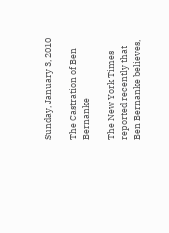Sunday, January 3, 2010

The Castration of Ben Bernanke

The New York Times reported recently that Ben Bernanke believes,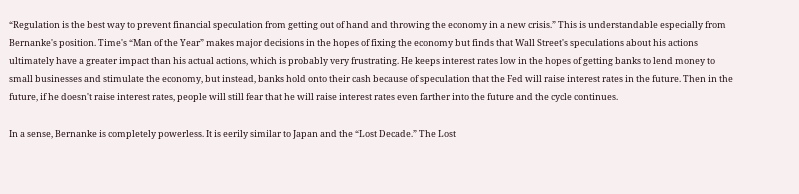“Regulation is the best way to prevent financial speculation from getting out of hand and throwing the economy in a new crisis.” This is understandable especially from Bernanke's position. Time's “Man of the Year” makes major decisions in the hopes of fixing the economy but finds that Wall Street's speculations about his actions ultimately have a greater impact than his actual actions, which is probably very frustrating. He keeps interest rates low in the hopes of getting banks to lend money to small businesses and stimulate the economy, but instead, banks hold onto their cash because of speculation that the Fed will raise interest rates in the future. Then in the future, if he doesn't raise interest rates, people will still fear that he will raise interest rates even farther into the future and the cycle continues.

In a sense, Bernanke is completely powerless. It is eerily similar to Japan and the “Lost Decade.” The Lost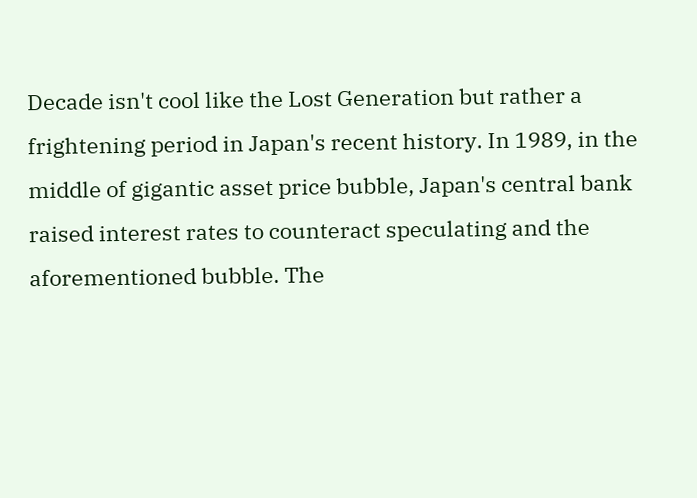Decade isn't cool like the Lost Generation but rather a frightening period in Japan's recent history. In 1989, in the middle of gigantic asset price bubble, Japan's central bank raised interest rates to counteract speculating and the aforementioned bubble. The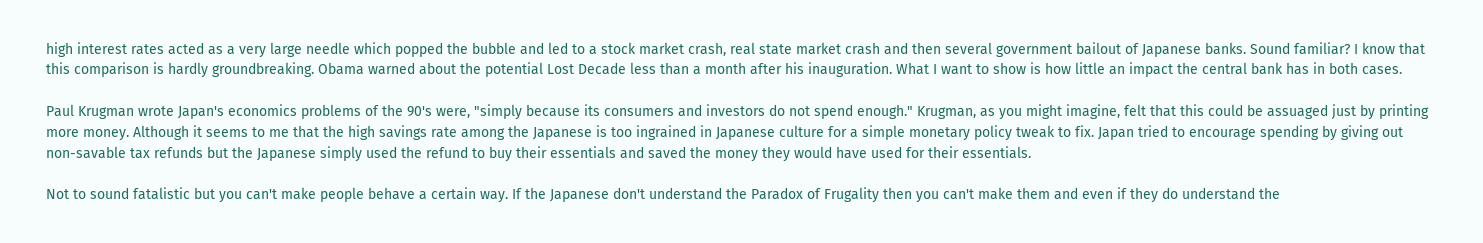high interest rates acted as a very large needle which popped the bubble and led to a stock market crash, real state market crash and then several government bailout of Japanese banks. Sound familiar? I know that this comparison is hardly groundbreaking. Obama warned about the potential Lost Decade less than a month after his inauguration. What I want to show is how little an impact the central bank has in both cases.

Paul Krugman wrote Japan's economics problems of the 90's were, "simply because its consumers and investors do not spend enough." Krugman, as you might imagine, felt that this could be assuaged just by printing more money. Although it seems to me that the high savings rate among the Japanese is too ingrained in Japanese culture for a simple monetary policy tweak to fix. Japan tried to encourage spending by giving out non-savable tax refunds but the Japanese simply used the refund to buy their essentials and saved the money they would have used for their essentials.

Not to sound fatalistic but you can't make people behave a certain way. If the Japanese don't understand the Paradox of Frugality then you can't make them and even if they do understand the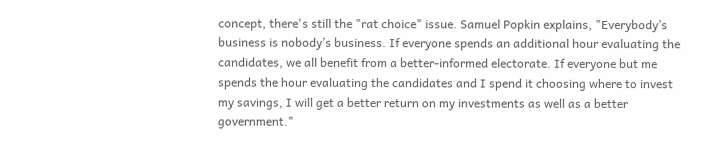concept, there's still the "rat choice" issue. Samuel Popkin explains, "Everybody’s business is nobody’s business. If everyone spends an additional hour evaluating the candidates, we all benefit from a better-informed electorate. If everyone but me spends the hour evaluating the candidates and I spend it choosing where to invest my savings, I will get a better return on my investments as well as a better government."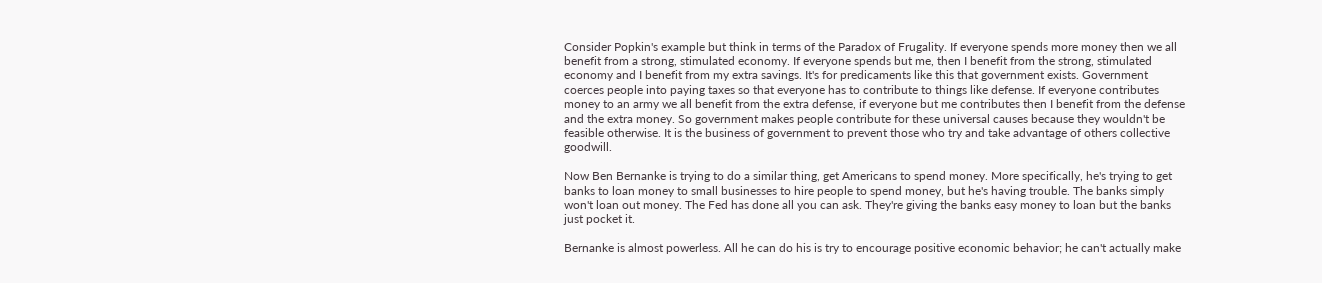Consider Popkin's example but think in terms of the Paradox of Frugality. If everyone spends more money then we all benefit from a strong, stimulated economy. If everyone spends but me, then I benefit from the strong, stimulated economy and I benefit from my extra savings. It's for predicaments like this that government exists. Government coerces people into paying taxes so that everyone has to contribute to things like defense. If everyone contributes money to an army we all benefit from the extra defense, if everyone but me contributes then I benefit from the defense and the extra money. So government makes people contribute for these universal causes because they wouldn't be feasible otherwise. It is the business of government to prevent those who try and take advantage of others collective goodwill.

Now Ben Bernanke is trying to do a similar thing, get Americans to spend money. More specifically, he's trying to get banks to loan money to small businesses to hire people to spend money, but he's having trouble. The banks simply won't loan out money. The Fed has done all you can ask. They're giving the banks easy money to loan but the banks just pocket it.

Bernanke is almost powerless. All he can do his is try to encourage positive economic behavior; he can't actually make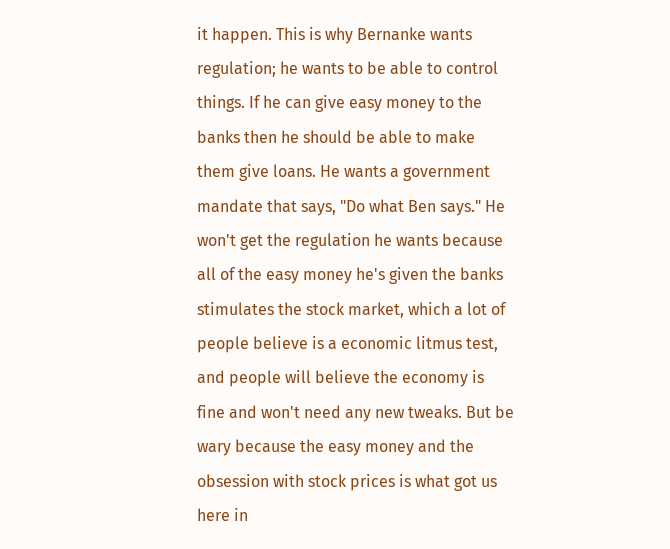it happen. This is why Bernanke wants regulation; he wants to be able to control things. If he can give easy money to the banks then he should be able to make them give loans. He wants a government mandate that says, "Do what Ben says." He won't get the regulation he wants because all of the easy money he's given the banks stimulates the stock market, which a lot of people believe is a economic litmus test, and people will believe the economy is fine and won't need any new tweaks. But be wary because the easy money and the obsession with stock prices is what got us here in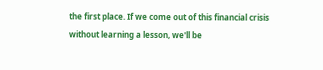the first place. If we come out of this financial crisis without learning a lesson, we'll be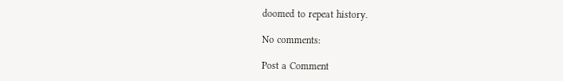doomed to repeat history.

No comments:

Post a Comment